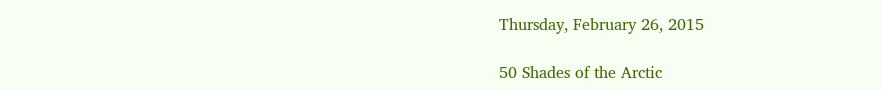Thursday, February 26, 2015

50 Shades of the Arctic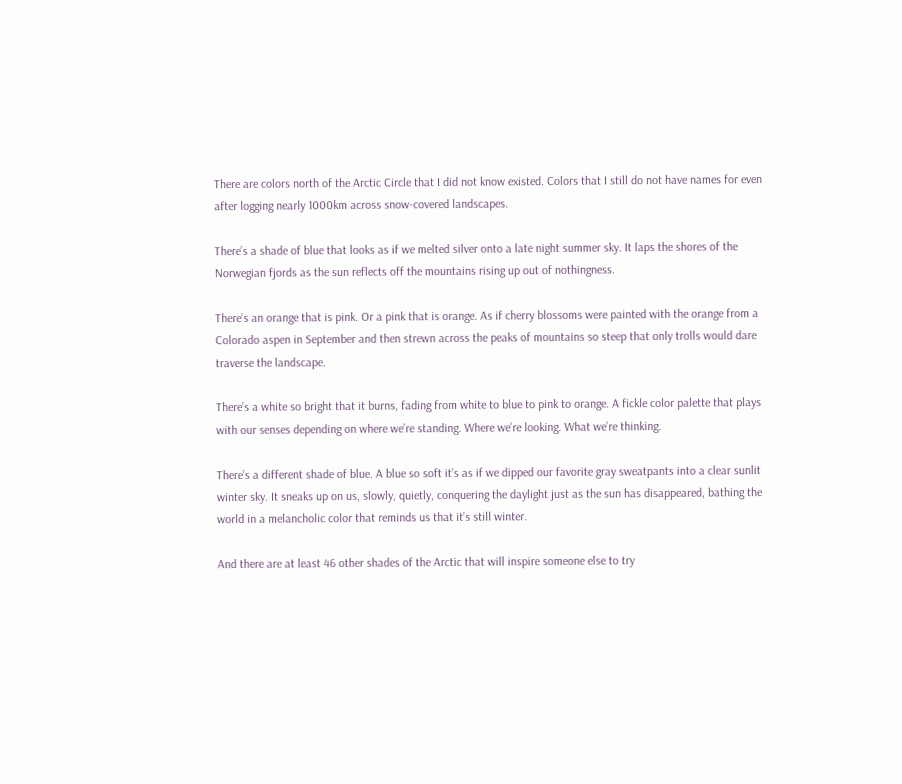There are colors north of the Arctic Circle that I did not know existed. Colors that I still do not have names for even after logging nearly 1000km across snow-covered landscapes.

There’s a shade of blue that looks as if we melted silver onto a late night summer sky. It laps the shores of the Norwegian fjords as the sun reflects off the mountains rising up out of nothingness.

There’s an orange that is pink. Or a pink that is orange. As if cherry blossoms were painted with the orange from a Colorado aspen in September and then strewn across the peaks of mountains so steep that only trolls would dare traverse the landscape.

There’s a white so bright that it burns, fading from white to blue to pink to orange. A fickle color palette that plays with our senses depending on where we’re standing. Where we’re looking. What we’re thinking.

There’s a different shade of blue. A blue so soft it’s as if we dipped our favorite gray sweatpants into a clear sunlit winter sky. It sneaks up on us, slowly, quietly, conquering the daylight just as the sun has disappeared, bathing the world in a melancholic color that reminds us that it’s still winter.

And there are at least 46 other shades of the Arctic that will inspire someone else to try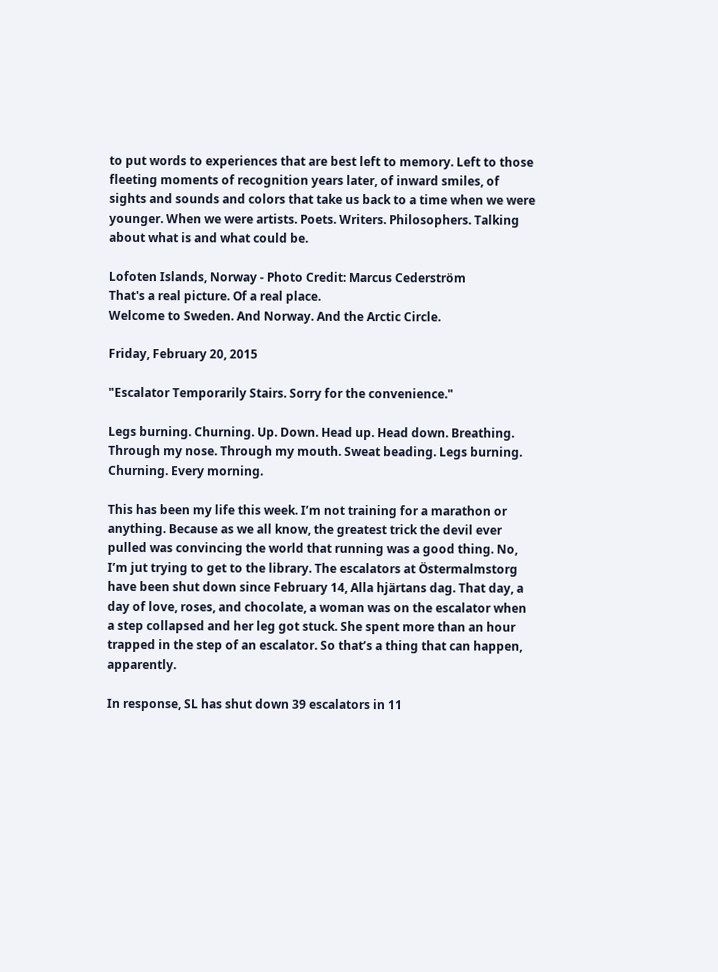to put words to experiences that are best left to memory. Left to those fleeting moments of recognition years later, of inward smiles, of sights and sounds and colors that take us back to a time when we were younger. When we were artists. Poets. Writers. Philosophers. Talking about what is and what could be.

Lofoten Islands, Norway - Photo Credit: Marcus Cederström
That's a real picture. Of a real place.
Welcome to Sweden. And Norway. And the Arctic Circle.

Friday, February 20, 2015

"Escalator Temporarily Stairs. Sorry for the convenience."

Legs burning. Churning. Up. Down. Head up. Head down. Breathing. Through my nose. Through my mouth. Sweat beading. Legs burning. Churning. Every morning.

This has been my life this week. I’m not training for a marathon or anything. Because as we all know, the greatest trick the devil ever pulled was convincing the world that running was a good thing. No, I’m jut trying to get to the library. The escalators at Östermalmstorg have been shut down since February 14, Alla hjärtans dag. That day, a day of love, roses, and chocolate, a woman was on the escalator when a step collapsed and her leg got stuck. She spent more than an hour trapped in the step of an escalator. So that’s a thing that can happen, apparently.

In response, SL has shut down 39 escalators in 11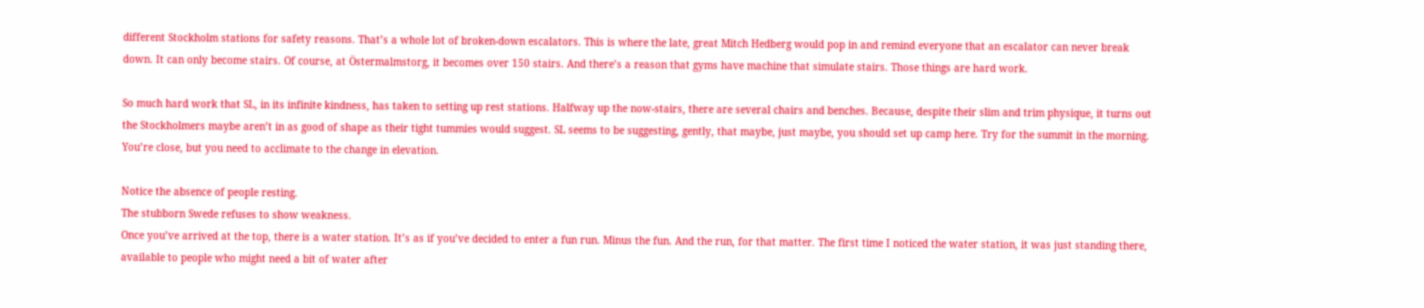different Stockholm stations for safety reasons. That’s a whole lot of broken-down escalators. This is where the late, great Mitch Hedberg would pop in and remind everyone that an escalator can never break down. It can only become stairs. Of course, at Östermalmstorg, it becomes over 150 stairs. And there’s a reason that gyms have machine that simulate stairs. Those things are hard work.

So much hard work that SL, in its infinite kindness, has taken to setting up rest stations. Halfway up the now-stairs, there are several chairs and benches. Because, despite their slim and trim physique, it turns out the Stockholmers maybe aren’t in as good of shape as their tight tummies would suggest. SL seems to be suggesting, gently, that maybe, just maybe, you should set up camp here. Try for the summit in the morning. You’re close, but you need to acclimate to the change in elevation.

Notice the absence of people resting.
The stubborn Swede refuses to show weakness.
Once you’ve arrived at the top, there is a water station. It’s as if you’ve decided to enter a fun run. Minus the fun. And the run, for that matter. The first time I noticed the water station, it was just standing there, available to people who might need a bit of water after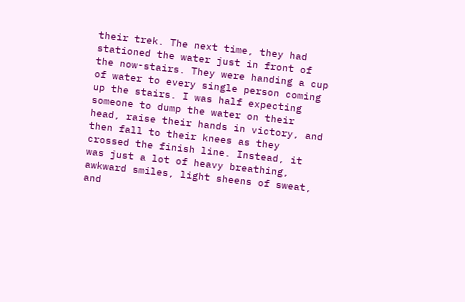their trek. The next time, they had stationed the water just in front of the now-stairs. They were handing a cup of water to every single person coming up the stairs. I was half expecting someone to dump the water on their head, raise their hands in victory, and then fall to their knees as they crossed the finish line. Instead, it was just a lot of heavy breathing, awkward smiles, light sheens of sweat, and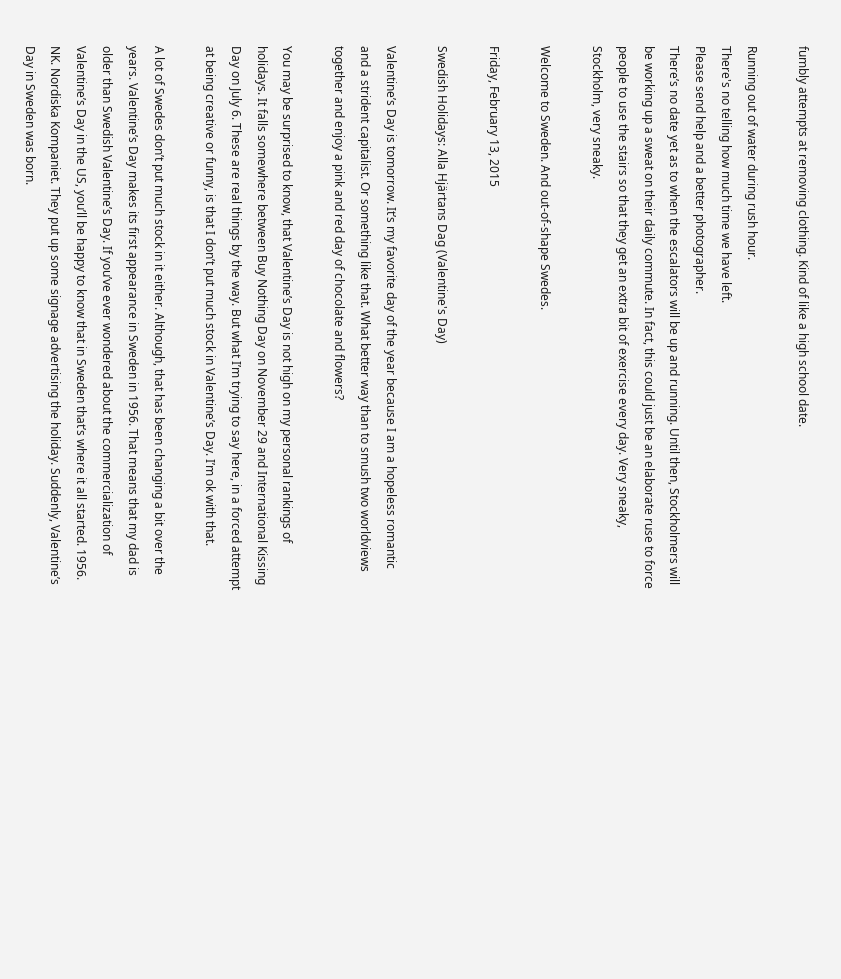fumbly attempts at removing clothing. Kind of like a high school date.

Running out of water during rush hour.
There's no telling how much time we have left.
Please send help and a better photographer.
There’s no date yet as to when the escalators will be up and running. Until then, Stockholmers will be working up a sweat on their daily commute. In fact, this could just be an elaborate ruse to force people to use the stairs so that they get an extra bit of exercise every day. Very sneaky, Stockholm, very sneaky.

Welcome to Sweden. And out-of-shape Swedes.

Friday, February 13, 2015

Swedish Holidays: Alla Hjärtans Dag (Valentine's Day)

Valentine’s Day is tomorrow. It’s my favorite day of the year because I am a hopeless romantic and a strident capitalist. Or something like that. What better way than to smush two worldviews together and enjoy a pink and red day of chocolate and flowers?

You may be surprised to know, that Valentine’s Day is not high on my personal rankings of holidays. It falls somewhere between Buy Nothing Day on November 29 and International Kissing Day on July 6. These are real things by the way. But what I’m trying to say here, in a forced attempt at being creative or funny, is that I don’t put much stock in Valentine’s Day. I’m ok with that.

A lot of Swedes don’t put much stock in it either. Although, that has been changing a bit over the years. Valentine’s Day makes its first appearance in Sweden in 1956. That means that my dad is older than Swedish Valentine’s Day. If you’ve ever wondered about the commercialization of Valentine’s Day in the US, you’ll be happy to know that in Sweden that’s where it all started. 1956. NK. Nordiska Kompaniet. They put up some signage advertising the holiday. Suddenly, Valentine’s Day in Sweden was born.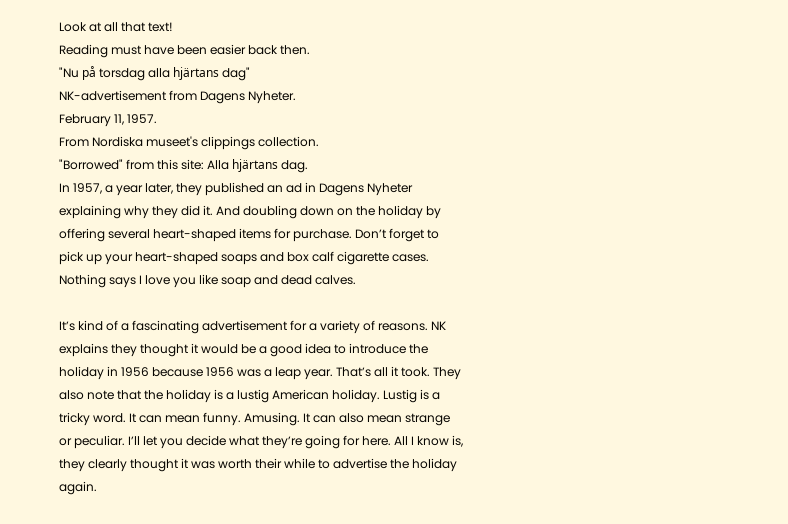Look at all that text!
Reading must have been easier back then.
"Nu på torsdag alla hjärtans dag"
NK-advertisement from Dagens Nyheter.
February 11, 1957.
From Nordiska museet's clippings collection.
"Borrowed" from this site: Alla hjärtans dag.
In 1957, a year later, they published an ad in Dagens Nyheter explaining why they did it. And doubling down on the holiday by offering several heart-shaped items for purchase. Don’t forget to pick up your heart-shaped soaps and box calf cigarette cases. Nothing says I love you like soap and dead calves.

It’s kind of a fascinating advertisement for a variety of reasons. NK explains they thought it would be a good idea to introduce the holiday in 1956 because 1956 was a leap year. That’s all it took. They also note that the holiday is a lustig American holiday. Lustig is a tricky word. It can mean funny. Amusing. It can also mean strange or peculiar. I’ll let you decide what they’re going for here. All I know is, they clearly thought it was worth their while to advertise the holiday again.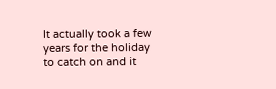It actually took a few years for the holiday to catch on and it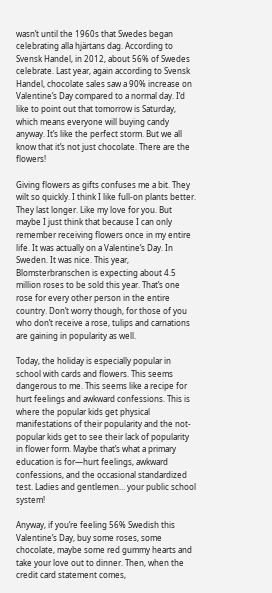wasn’t until the 1960s that Swedes began celebrating alla hjärtans dag. According to Svensk Handel, in 2012, about 56% of Swedes celebrate. Last year, again according to Svensk Handel, chocolate sales saw a 90% increase on Valentine’s Day compared to a normal day. I’d like to point out that tomorrow is Saturday, which means everyone will buying candy anyway. It’s like the perfect storm. But we all know that it’s not just chocolate. There are the flowers!

Giving flowers as gifts confuses me a bit. They wilt so quickly. I think I like full-on plants better. They last longer. Like my love for you. But maybe I just think that because I can only remember receiving flowers once in my entire life. It was actually on a Valentine’s Day. In Sweden. It was nice. This year, Blomsterbranschen is expecting about 4.5 million roses to be sold this year. That’s one rose for every other person in the entire country. Don’t worry though, for those of you who don’t receive a rose, tulips and carnations are gaining in popularity as well.

Today, the holiday is especially popular in school with cards and flowers. This seems dangerous to me. This seems like a recipe for hurt feelings and awkward confessions. This is where the popular kids get physical manifestations of their popularity and the not-popular kids get to see their lack of popularity in flower form. Maybe that’s what a primary education is for—hurt feelings, awkward confessions, and the occasional standardized test. Ladies and gentlemen… your public school system!

Anyway, if you’re feeling 56% Swedish this Valentine’s Day, buy some roses, some chocolate, maybe some red gummy hearts and take your love out to dinner. Then, when the credit card statement comes,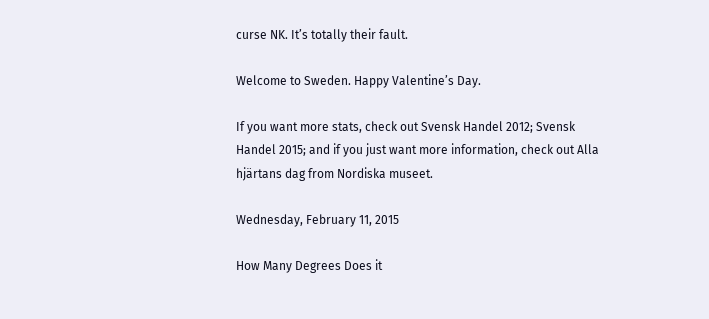curse NK. It’s totally their fault.

Welcome to Sweden. Happy Valentine’s Day.

If you want more stats, check out Svensk Handel 2012; Svensk Handel 2015; and if you just want more information, check out Alla hjärtans dag from Nordiska museet.

Wednesday, February 11, 2015

How Many Degrees Does it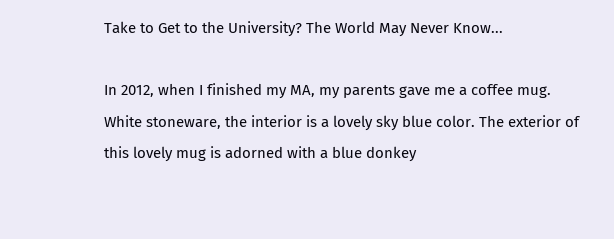Take to Get to the University? The World May Never Know...

In 2012, when I finished my MA, my parents gave me a coffee mug. White stoneware, the interior is a lovely sky blue color. The exterior of this lovely mug is adorned with a blue donkey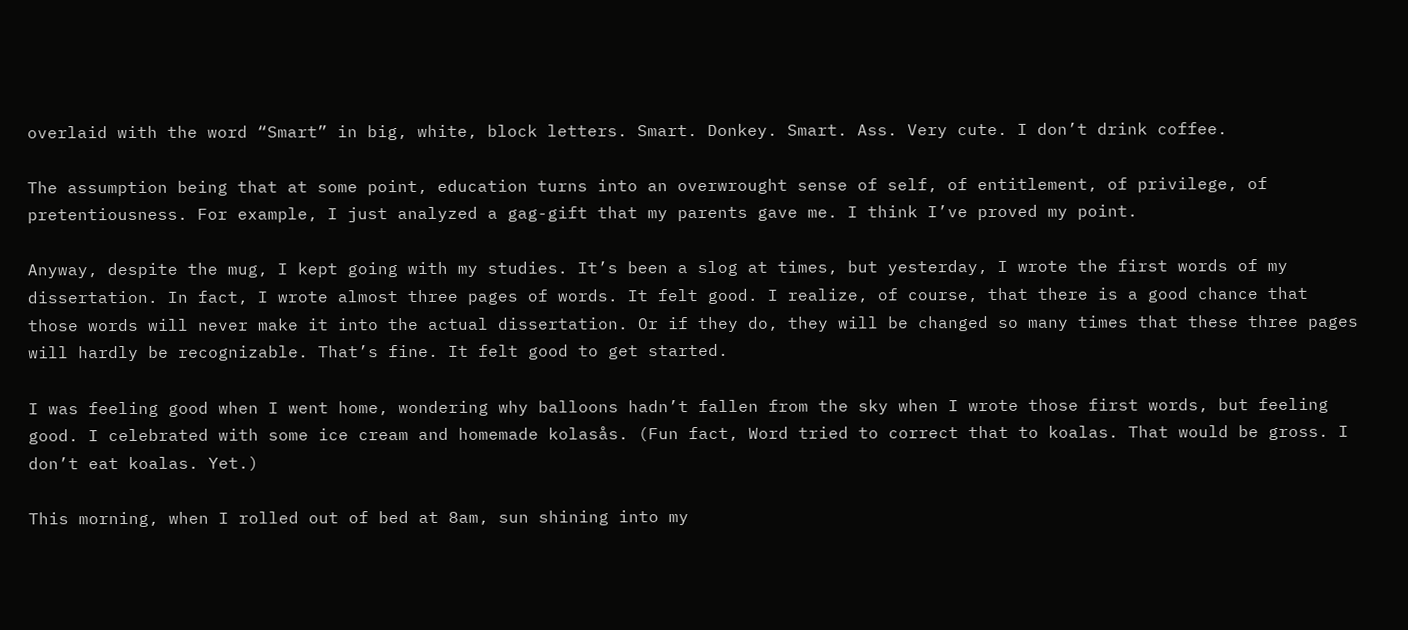overlaid with the word “Smart” in big, white, block letters. Smart. Donkey. Smart. Ass. Very cute. I don’t drink coffee.

The assumption being that at some point, education turns into an overwrought sense of self, of entitlement, of privilege, of pretentiousness. For example, I just analyzed a gag-gift that my parents gave me. I think I’ve proved my point.

Anyway, despite the mug, I kept going with my studies. It’s been a slog at times, but yesterday, I wrote the first words of my dissertation. In fact, I wrote almost three pages of words. It felt good. I realize, of course, that there is a good chance that those words will never make it into the actual dissertation. Or if they do, they will be changed so many times that these three pages will hardly be recognizable. That’s fine. It felt good to get started.

I was feeling good when I went home, wondering why balloons hadn’t fallen from the sky when I wrote those first words, but feeling good. I celebrated with some ice cream and homemade kolasås. (Fun fact, Word tried to correct that to koalas. That would be gross. I don’t eat koalas. Yet.)

This morning, when I rolled out of bed at 8am, sun shining into my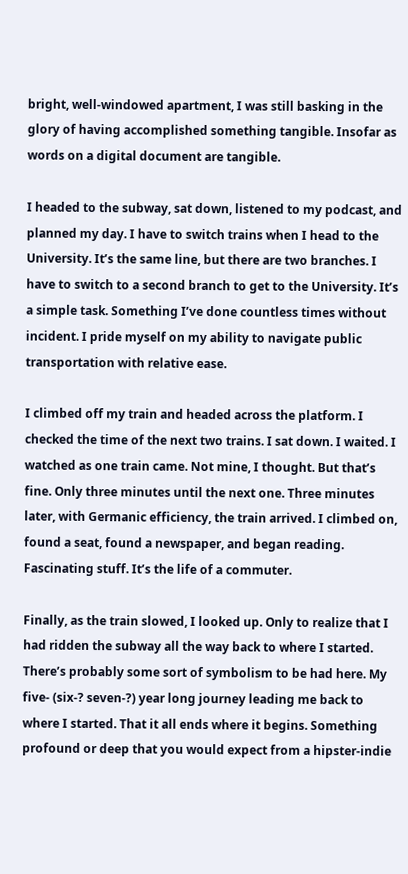bright, well-windowed apartment, I was still basking in the glory of having accomplished something tangible. Insofar as words on a digital document are tangible.

I headed to the subway, sat down, listened to my podcast, and planned my day. I have to switch trains when I head to the University. It’s the same line, but there are two branches. I have to switch to a second branch to get to the University. It’s a simple task. Something I’ve done countless times without incident. I pride myself on my ability to navigate public transportation with relative ease.

I climbed off my train and headed across the platform. I checked the time of the next two trains. I sat down. I waited. I watched as one train came. Not mine, I thought. But that’s fine. Only three minutes until the next one. Three minutes later, with Germanic efficiency, the train arrived. I climbed on, found a seat, found a newspaper, and began reading. Fascinating stuff. It’s the life of a commuter.

Finally, as the train slowed, I looked up. Only to realize that I had ridden the subway all the way back to where I started. There’s probably some sort of symbolism to be had here. My five- (six-? seven-?) year long journey leading me back to where I started. That it all ends where it begins. Something profound or deep that you would expect from a hipster-indie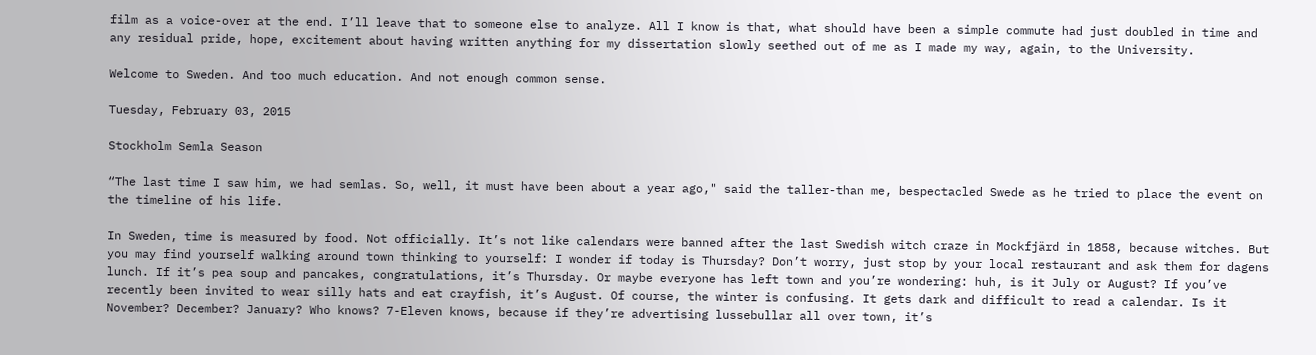film as a voice-over at the end. I’ll leave that to someone else to analyze. All I know is that, what should have been a simple commute had just doubled in time and any residual pride, hope, excitement about having written anything for my dissertation slowly seethed out of me as I made my way, again, to the University.

Welcome to Sweden. And too much education. And not enough common sense.

Tuesday, February 03, 2015

Stockholm Semla Season

“The last time I saw him, we had semlas. So, well, it must have been about a year ago," said the taller-than me, bespectacled Swede as he tried to place the event on the timeline of his life.

In Sweden, time is measured by food. Not officially. It’s not like calendars were banned after the last Swedish witch craze in Mockfjärd in 1858, because witches. But you may find yourself walking around town thinking to yourself: I wonder if today is Thursday? Don’t worry, just stop by your local restaurant and ask them for dagens lunch. If it’s pea soup and pancakes, congratulations, it’s Thursday. Or maybe everyone has left town and you’re wondering: huh, is it July or August? If you’ve recently been invited to wear silly hats and eat crayfish, it’s August. Of course, the winter is confusing. It gets dark and difficult to read a calendar. Is it November? December? January? Who knows? 7-Eleven knows, because if they’re advertising lussebullar all over town, it’s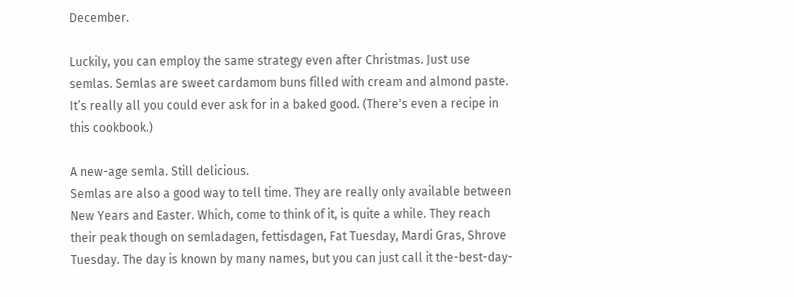December.

Luckily, you can employ the same strategy even after Christmas. Just use semlas. Semlas are sweet cardamom buns filled with cream and almond paste. It’s really all you could ever ask for in a baked good. (There's even a recipe in this cookbook.)

A new-age semla. Still delicious.
Semlas are also a good way to tell time. They are really only available between New Years and Easter. Which, come to think of it, is quite a while. They reach their peak though on semladagen, fettisdagen, Fat Tuesday, Mardi Gras, Shrove Tuesday. The day is known by many names, but you can just call it the-best-day-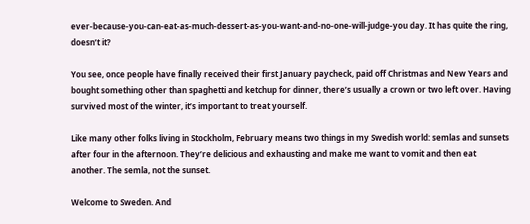ever-because-you-can-eat-as-much-dessert-as-you-want-and-no-one-will-judge-you day. It has quite the ring, doesn’t it?

You see, once people have finally received their first January paycheck, paid off Christmas and New Years and bought something other than spaghetti and ketchup for dinner, there’s usually a crown or two left over. Having survived most of the winter, it’s important to treat yourself.

Like many other folks living in Stockholm, February means two things in my Swedish world: semlas and sunsets after four in the afternoon. They’re delicious and exhausting and make me want to vomit and then eat another. The semla, not the sunset.

Welcome to Sweden. And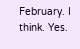February. I think. Yes.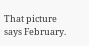That picture says February.